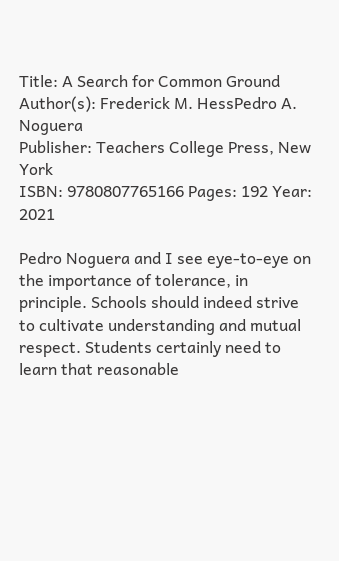Title: A Search for Common Ground
Author(s): Frederick M. HessPedro A. Noguera
Publisher: Teachers College Press, New York
ISBN: 9780807765166 Pages: 192 Year: 2021

Pedro Noguera and I see eye-to-eye on the importance of tolerance, in principle. Schools should indeed strive to cultivate understanding and mutual respect. Students certainly need to learn that reasonable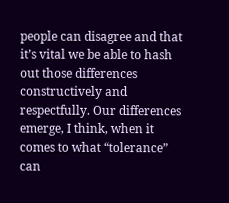people can disagree and that it’s vital we be able to hash out those differences constructively and respectfully. Our differences emerge, I think, when it comes to what “tolerance” can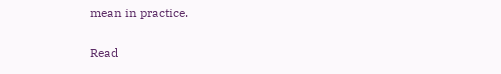mean in practice.

Read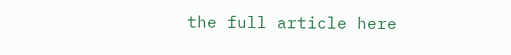the full article here